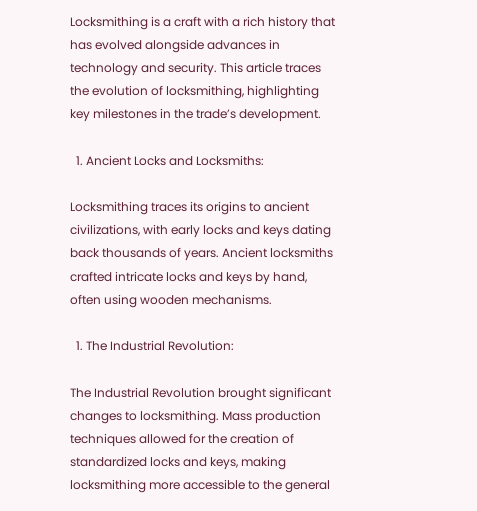Locksmithing is a craft with a rich history that has evolved alongside advances in technology and security. This article traces the evolution of locksmithing, highlighting key milestones in the trade’s development.

  1. Ancient Locks and Locksmiths:

Locksmithing traces its origins to ancient civilizations, with early locks and keys dating back thousands of years. Ancient locksmiths crafted intricate locks and keys by hand, often using wooden mechanisms.

  1. The Industrial Revolution:

The Industrial Revolution brought significant changes to locksmithing. Mass production techniques allowed for the creation of standardized locks and keys, making locksmithing more accessible to the general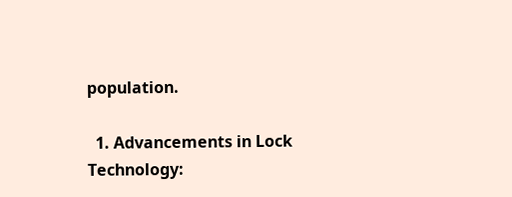population.

  1. Advancements in Lock Technology: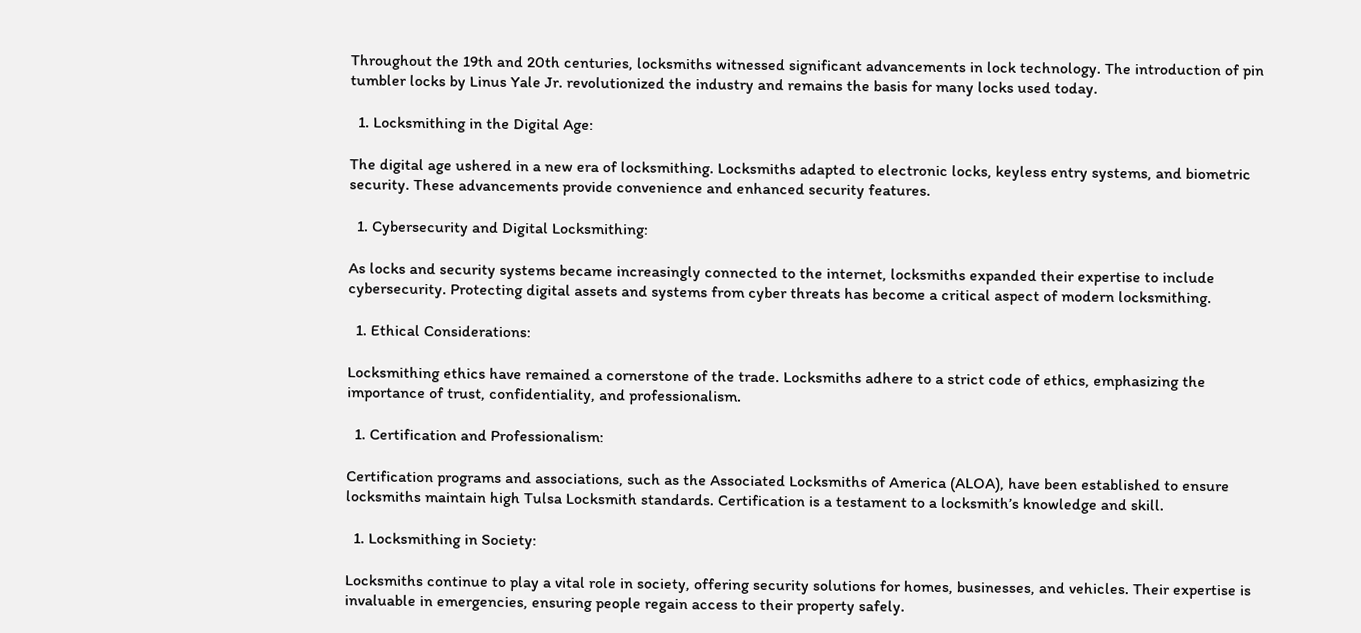Throughout the 19th and 20th centuries, locksmiths witnessed significant advancements in lock technology. The introduction of pin tumbler locks by Linus Yale Jr. revolutionized the industry and remains the basis for many locks used today.

  1. Locksmithing in the Digital Age:

The digital age ushered in a new era of locksmithing. Locksmiths adapted to electronic locks, keyless entry systems, and biometric security. These advancements provide convenience and enhanced security features.

  1. Cybersecurity and Digital Locksmithing:

As locks and security systems became increasingly connected to the internet, locksmiths expanded their expertise to include cybersecurity. Protecting digital assets and systems from cyber threats has become a critical aspect of modern locksmithing.

  1. Ethical Considerations:

Locksmithing ethics have remained a cornerstone of the trade. Locksmiths adhere to a strict code of ethics, emphasizing the importance of trust, confidentiality, and professionalism.

  1. Certification and Professionalism:

Certification programs and associations, such as the Associated Locksmiths of America (ALOA), have been established to ensure locksmiths maintain high Tulsa Locksmith standards. Certification is a testament to a locksmith’s knowledge and skill.

  1. Locksmithing in Society:

Locksmiths continue to play a vital role in society, offering security solutions for homes, businesses, and vehicles. Their expertise is invaluable in emergencies, ensuring people regain access to their property safely.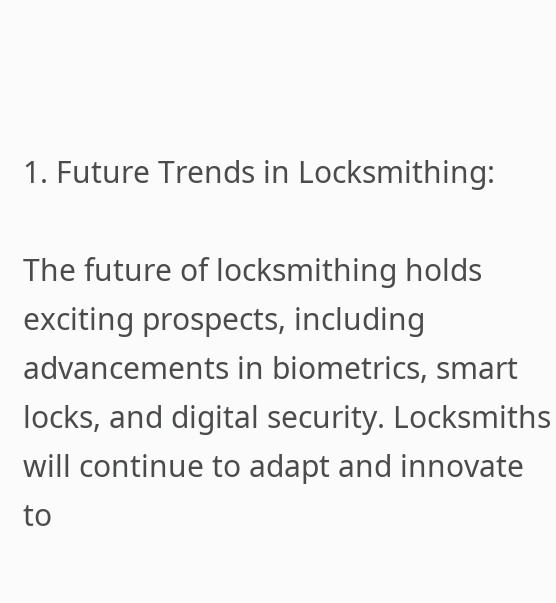1. Future Trends in Locksmithing:

The future of locksmithing holds exciting prospects, including advancements in biometrics, smart locks, and digital security. Locksmiths will continue to adapt and innovate to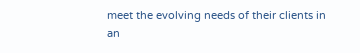meet the evolving needs of their clients in an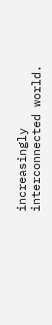increasingly interconnected world.